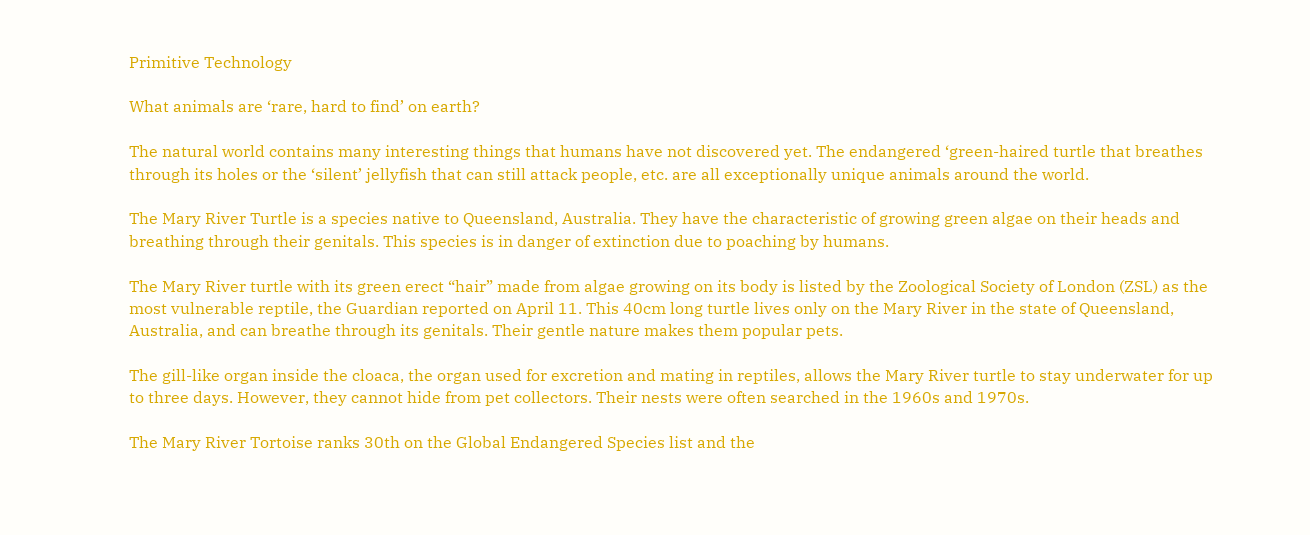Primitive Technology

What animals are ‘rare, hard to find’ on earth?

The natural world contains many interesting things that humans have not discovered yet. The endangered ‘green-haired turtle that breathes through its holes or the ‘silent’ jellyfish that can still attack people, etc. are all exceptionally unique animals around the world.

The Mary River Turtle is a species native to Queensland, Australia. They have the characteristic of growing green algae on their heads and breathing through their genitals. This species is in danger of extinction due to poaching by humans.

The Mary River turtle with its green erect “hair” made from algae growing on its body is listed by the Zoological Society of London (ZSL) as the most vulnerable reptile, the Guardian reported on April 11. This 40cm long turtle lives only on the Mary River in the state of Queensland, Australia, and can breathe through its genitals. Their gentle nature makes them popular pets.

The gill-like organ inside the cloaca, the organ used for excretion and mating in reptiles, allows the Mary River turtle to stay underwater for up to three days. However, they cannot hide from pet collectors. Their nests were often searched in the 1960s and 1970s.

The Mary River Tortoise ranks 30th on the Global Endangered Species list and the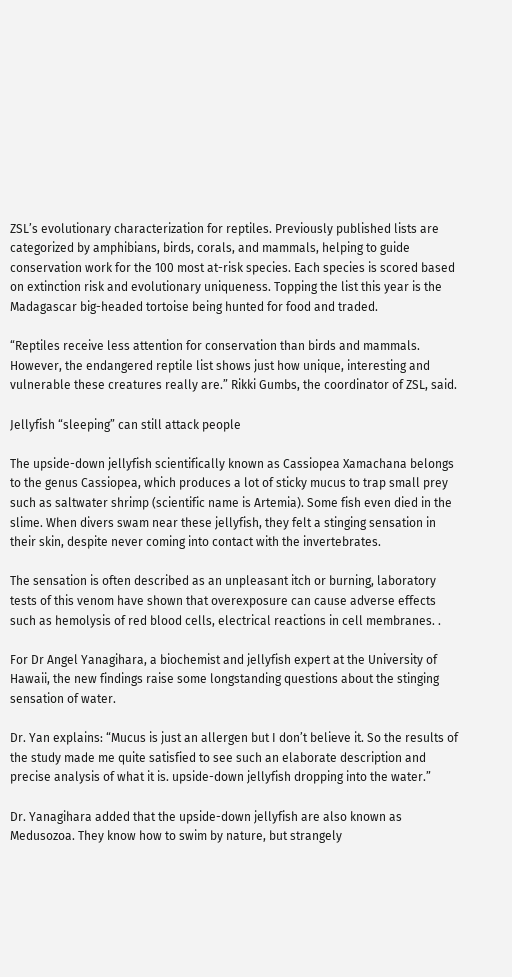ZSL’s evolutionary characterization for reptiles. Previously published lists are categorized by amphibians, birds, corals, and mammals, helping to guide conservation work for the 100 most at-risk species. Each species is scored based on extinction risk and evolutionary uniqueness. Topping the list this year is the Madagascar big-headed tortoise being hunted for food and traded.

“Reptiles receive less attention for conservation than birds and mammals. However, the endangered reptile list shows just how unique, interesting and vulnerable these creatures really are.” Rikki Gumbs, the coordinator of ZSL, said.

Jellyfish “sleeping” can still attack people

The upside-down jellyfish scientifically known as Cassiopea Xamachana belongs to the genus Cassiopea, which produces a lot of sticky mucus to trap small prey such as saltwater shrimp (scientific name is Artemia). Some fish even died in the slime. When divers swam near these jellyfish, they felt a stinging sensation in their skin, despite never coming into contact with the invertebrates.

The sensation is often described as an unpleasant itch or burning, laboratory tests of this venom have shown that overexposure can cause adverse effects such as hemolysis of red blood cells, electrical reactions in cell membranes. .

For Dr Angel Yanagihara, a biochemist and jellyfish expert at the University of Hawaii, the new findings raise some longstanding questions about the stinging sensation of water.

Dr. Yan explains: “Mucus is just an allergen but I don’t believe it. So the results of the study made me quite satisfied to see such an elaborate description and precise analysis of what it is. upside-down jellyfish dropping into the water.”

Dr. Yanagihara added that the upside-down jellyfish are also known as Medusozoa. They know how to swim by nature, but strangely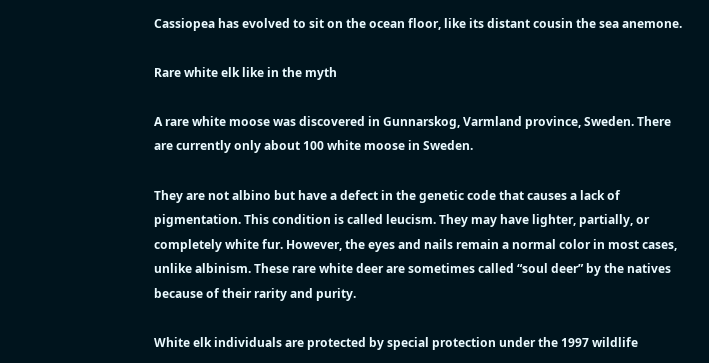Cassiopea has evolved to sit on the ocean floor, like its distant cousin the sea anemone.

Rare white elk like in the myth

A rare white moose was discovered in Gunnarskog, Varmland province, Sweden. There are currently only about 100 white moose in Sweden.

They are not albino but have a defect in the genetic code that causes a lack of pigmentation. This condition is called leucism. They may have lighter, partially, or completely white fur. However, the eyes and nails remain a normal color in most cases, unlike albinism. These rare white deer are sometimes called “soul deer” by the natives because of their rarity and purity.

White elk individuals are protected by special protection under the 1997 wildlife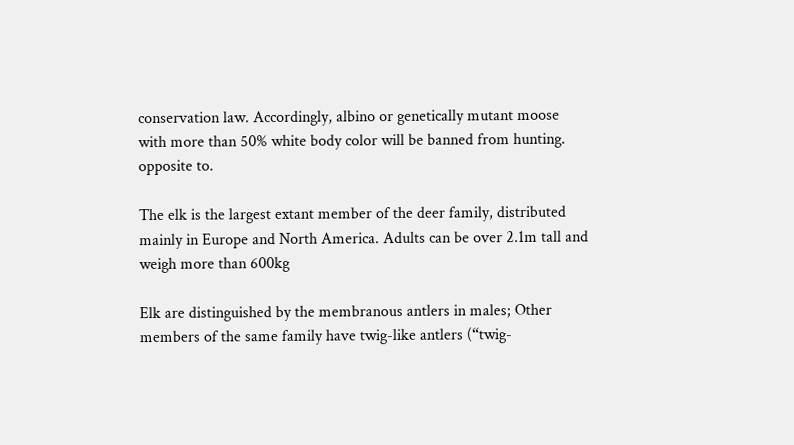conservation law. Accordingly, albino or genetically mutant moose with more than 50% white body color will be banned from hunting. opposite to.

The elk is the largest extant member of the deer family, distributed mainly in Europe and North America. Adults can be over 2.1m tall and weigh more than 600kg

Elk are distinguished by the membranous antlers in males; Other members of the same family have twig-like antlers (“twig-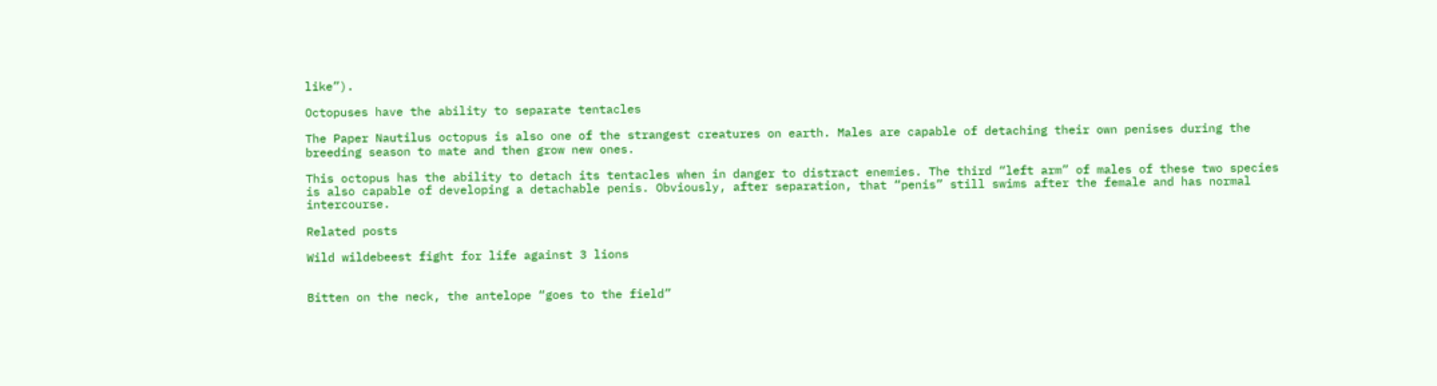like”).

Octopuses have the ability to separate tentacles

The Paper Nautilus octopus is also one of the strangest creatures on earth. Males are capable of detaching their own penises during the breeding season to mate and then grow new ones.

This octopus has the ability to detach its tentacles when in danger to distract enemies. The third “left arm” of males of these two species is also capable of developing a detachable penis. Obviously, after separation, that “penis” still swims after the female and has normal intercourse.

Related posts

Wild wildebeest fight for life against 3 lions


Bitten on the neck, the antelope “goes to the field”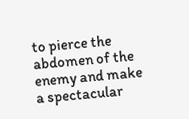to pierce the abdomen of the enemy and make a spectacular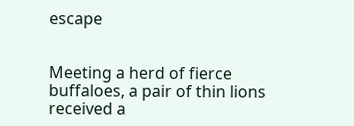escape


Meeting a herd of fierce buffaloes, a pair of thin lions received a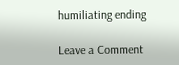humiliating ending

Leave a Comment